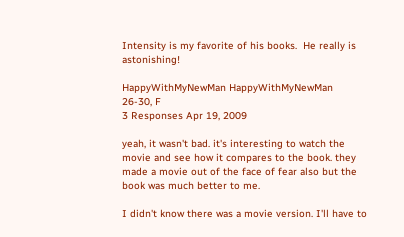Intensity is my favorite of his books.  He really is astonishing!

HappyWithMyNewMan HappyWithMyNewMan
26-30, F
3 Responses Apr 19, 2009

yeah, it wasn't bad. it's interesting to watch the movie and see how it compares to the book. they made a movie out of the face of fear also but the book was much better to me.

I didn't know there was a movie version. I'll have to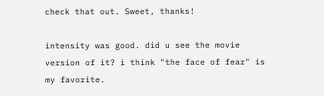check that out. Sweet, thanks!

intensity was good. did u see the movie version of it? i think "the face of fear" is my favorite.